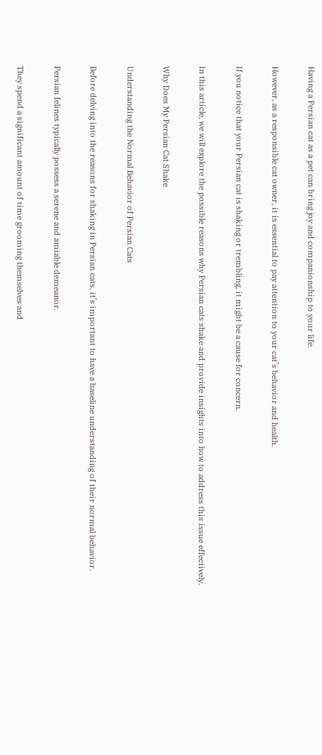Having a Persian cat as a pet can bring joy and companionship to your life.

However, as a responsible cat owner, it is essential to pay attention to your cat’s behavior and health.

If you notice that your Persian cat is shaking or trembling, it might be a cause for concern.

In this article, we will explore the possible reasons why Persian cats shake and provide insights into how to address this issue effectively.

Why Does My Persian Cat Shake

Understanding the Normal Behavior of Persian Cats

Before delving into the reasons for shaking in Persian cats, it’s important to have a baseline understanding of their normal behavior.

Persian felines typically possess a serene and amiable demeanor.

They spend a significant amount of time grooming themselves and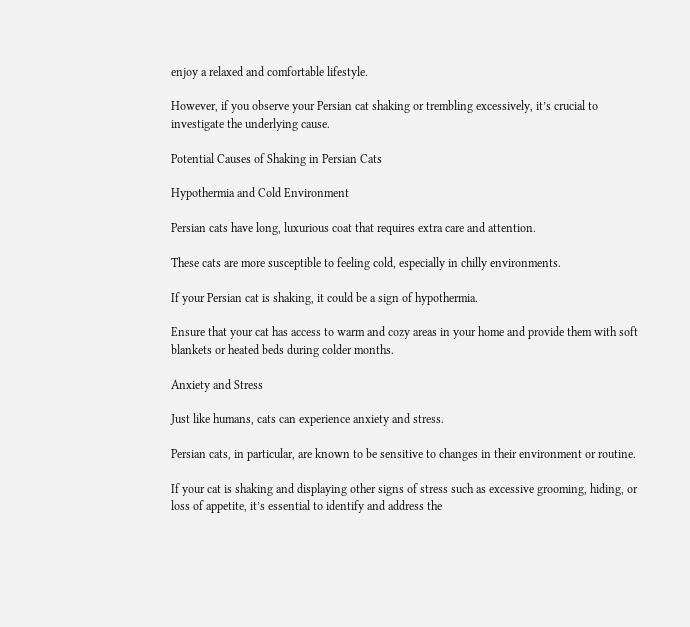enjoy a relaxed and comfortable lifestyle.

However, if you observe your Persian cat shaking or trembling excessively, it’s crucial to investigate the underlying cause.

Potential Causes of Shaking in Persian Cats

Hypothermia and Cold Environment

Persian cats have long, luxurious coat that requires extra care and attention.

These cats are more susceptible to feeling cold, especially in chilly environments.

If your Persian cat is shaking, it could be a sign of hypothermia.

Ensure that your cat has access to warm and cozy areas in your home and provide them with soft blankets or heated beds during colder months.

Anxiety and Stress

Just like humans, cats can experience anxiety and stress.

Persian cats, in particular, are known to be sensitive to changes in their environment or routine.

If your cat is shaking and displaying other signs of stress such as excessive grooming, hiding, or loss of appetite, it’s essential to identify and address the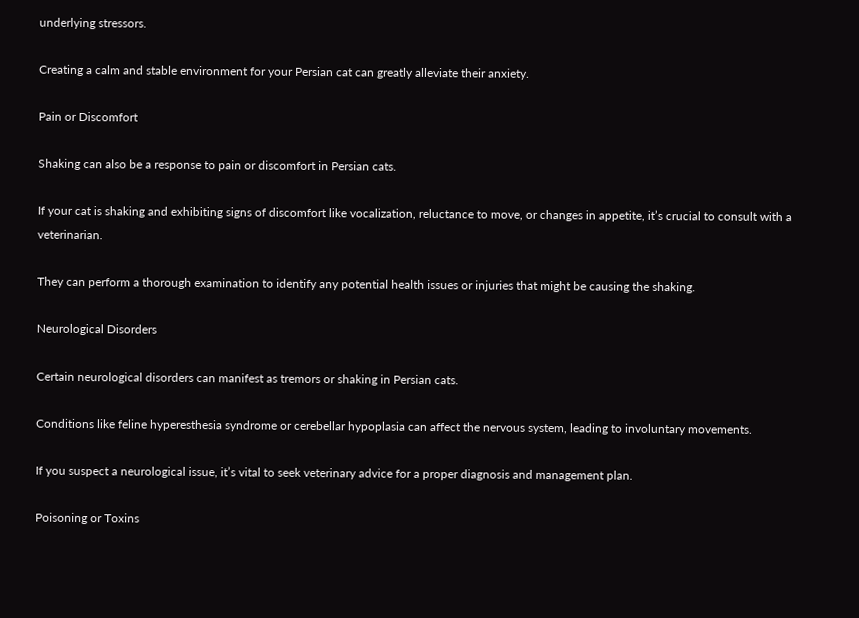underlying stressors.

Creating a calm and stable environment for your Persian cat can greatly alleviate their anxiety.

Pain or Discomfort

Shaking can also be a response to pain or discomfort in Persian cats.

If your cat is shaking and exhibiting signs of discomfort like vocalization, reluctance to move, or changes in appetite, it’s crucial to consult with a veterinarian.

They can perform a thorough examination to identify any potential health issues or injuries that might be causing the shaking.

Neurological Disorders

Certain neurological disorders can manifest as tremors or shaking in Persian cats.

Conditions like feline hyperesthesia syndrome or cerebellar hypoplasia can affect the nervous system, leading to involuntary movements.

If you suspect a neurological issue, it’s vital to seek veterinary advice for a proper diagnosis and management plan.

Poisoning or Toxins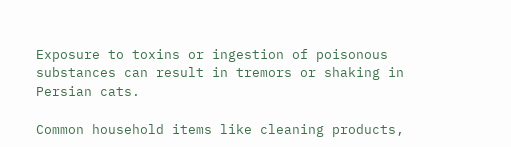Exposure to toxins or ingestion of poisonous substances can result in tremors or shaking in Persian cats.

Common household items like cleaning products,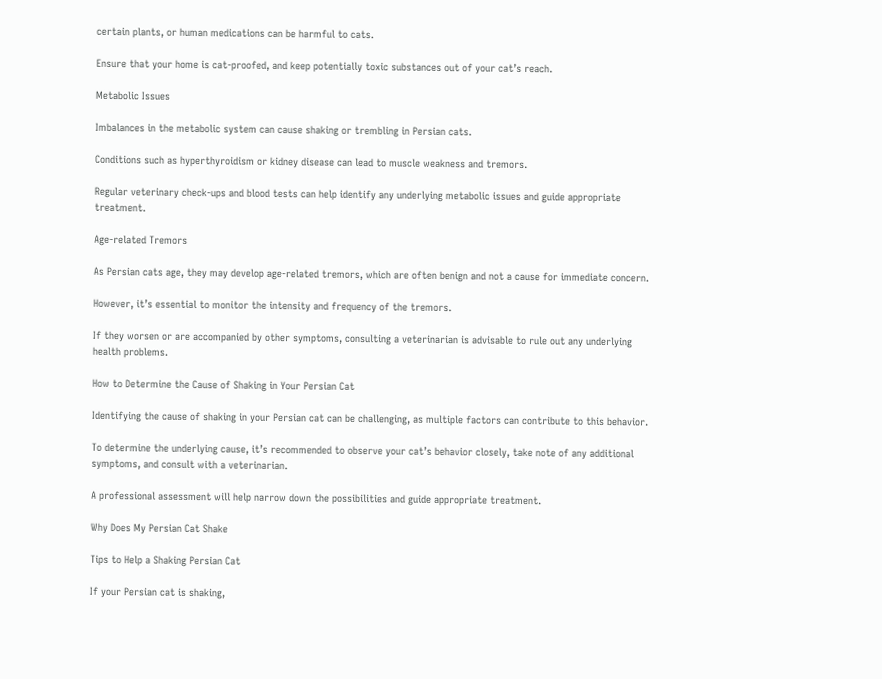certain plants, or human medications can be harmful to cats.

Ensure that your home is cat-proofed, and keep potentially toxic substances out of your cat’s reach.

Metabolic Issues

Imbalances in the metabolic system can cause shaking or trembling in Persian cats.

Conditions such as hyperthyroidism or kidney disease can lead to muscle weakness and tremors.

Regular veterinary check-ups and blood tests can help identify any underlying metabolic issues and guide appropriate treatment.

Age-related Tremors

As Persian cats age, they may develop age-related tremors, which are often benign and not a cause for immediate concern.

However, it’s essential to monitor the intensity and frequency of the tremors.

If they worsen or are accompanied by other symptoms, consulting a veterinarian is advisable to rule out any underlying health problems.

How to Determine the Cause of Shaking in Your Persian Cat

Identifying the cause of shaking in your Persian cat can be challenging, as multiple factors can contribute to this behavior.

To determine the underlying cause, it’s recommended to observe your cat’s behavior closely, take note of any additional symptoms, and consult with a veterinarian.

A professional assessment will help narrow down the possibilities and guide appropriate treatment.

Why Does My Persian Cat Shake

Tips to Help a Shaking Persian Cat

If your Persian cat is shaking,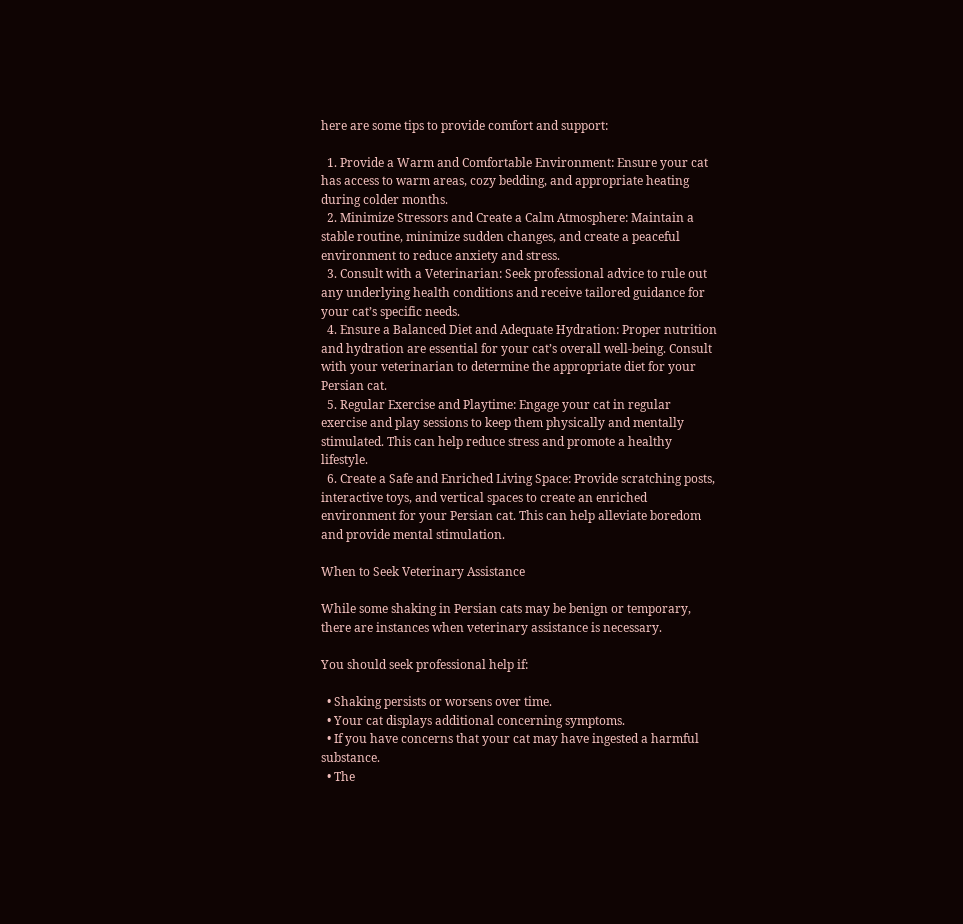here are some tips to provide comfort and support:

  1. Provide a Warm and Comfortable Environment: Ensure your cat has access to warm areas, cozy bedding, and appropriate heating during colder months.
  2. Minimize Stressors and Create a Calm Atmosphere: Maintain a stable routine, minimize sudden changes, and create a peaceful environment to reduce anxiety and stress.
  3. Consult with a Veterinarian: Seek professional advice to rule out any underlying health conditions and receive tailored guidance for your cat’s specific needs.
  4. Ensure a Balanced Diet and Adequate Hydration: Proper nutrition and hydration are essential for your cat’s overall well-being. Consult with your veterinarian to determine the appropriate diet for your Persian cat.
  5. Regular Exercise and Playtime: Engage your cat in regular exercise and play sessions to keep them physically and mentally stimulated. This can help reduce stress and promote a healthy lifestyle.
  6. Create a Safe and Enriched Living Space: Provide scratching posts, interactive toys, and vertical spaces to create an enriched environment for your Persian cat. This can help alleviate boredom and provide mental stimulation.

When to Seek Veterinary Assistance

While some shaking in Persian cats may be benign or temporary, there are instances when veterinary assistance is necessary.

You should seek professional help if:

  • Shaking persists or worsens over time.
  • Your cat displays additional concerning symptoms.
  • If you have concerns that your cat may have ingested a harmful substance.
  • The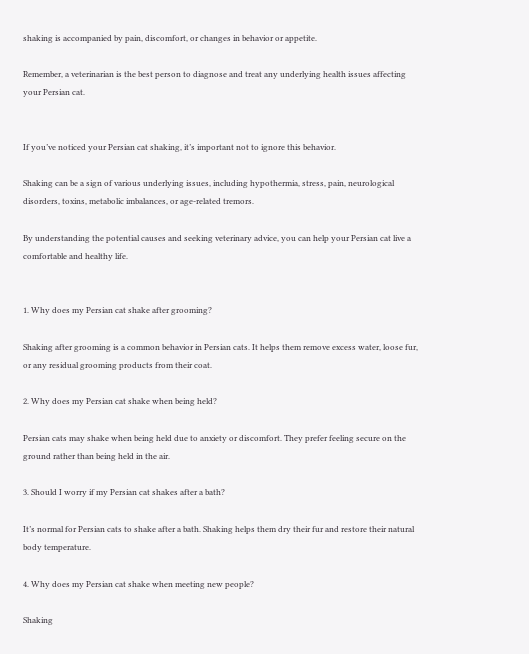shaking is accompanied by pain, discomfort, or changes in behavior or appetite.

Remember, a veterinarian is the best person to diagnose and treat any underlying health issues affecting your Persian cat.


If you’ve noticed your Persian cat shaking, it’s important not to ignore this behavior.

Shaking can be a sign of various underlying issues, including hypothermia, stress, pain, neurological disorders, toxins, metabolic imbalances, or age-related tremors.

By understanding the potential causes and seeking veterinary advice, you can help your Persian cat live a comfortable and healthy life.


1. Why does my Persian cat shake after grooming?

Shaking after grooming is a common behavior in Persian cats. It helps them remove excess water, loose fur, or any residual grooming products from their coat.

2. Why does my Persian cat shake when being held?

Persian cats may shake when being held due to anxiety or discomfort. They prefer feeling secure on the ground rather than being held in the air.

3. Should I worry if my Persian cat shakes after a bath?

It’s normal for Persian cats to shake after a bath. Shaking helps them dry their fur and restore their natural body temperature.

4. Why does my Persian cat shake when meeting new people?

Shaking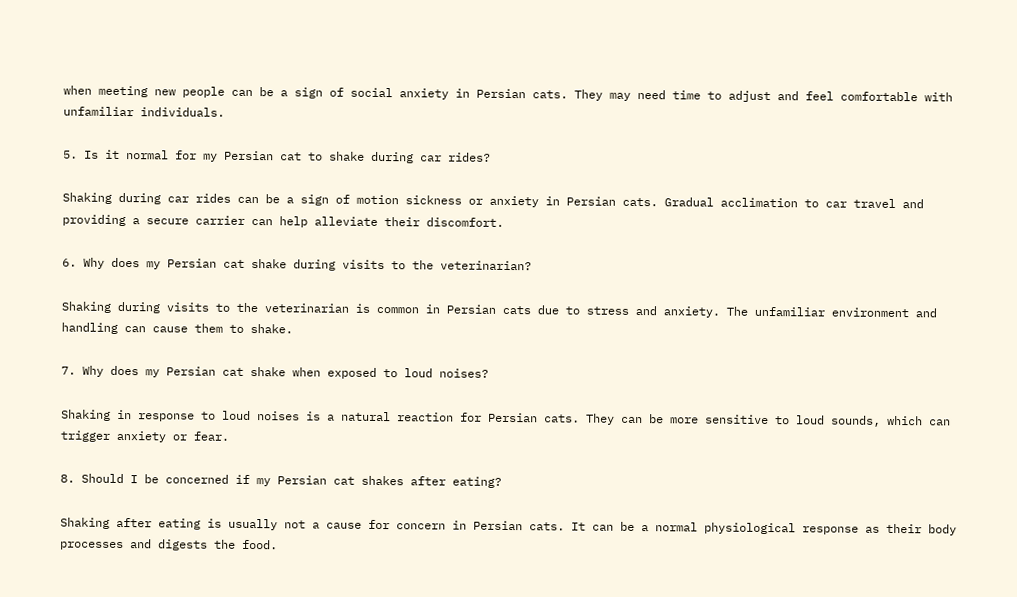when meeting new people can be a sign of social anxiety in Persian cats. They may need time to adjust and feel comfortable with unfamiliar individuals.

5. Is it normal for my Persian cat to shake during car rides?

Shaking during car rides can be a sign of motion sickness or anxiety in Persian cats. Gradual acclimation to car travel and providing a secure carrier can help alleviate their discomfort.

6. Why does my Persian cat shake during visits to the veterinarian?

Shaking during visits to the veterinarian is common in Persian cats due to stress and anxiety. The unfamiliar environment and handling can cause them to shake.

7. Why does my Persian cat shake when exposed to loud noises?

Shaking in response to loud noises is a natural reaction for Persian cats. They can be more sensitive to loud sounds, which can trigger anxiety or fear.

8. Should I be concerned if my Persian cat shakes after eating?

Shaking after eating is usually not a cause for concern in Persian cats. It can be a normal physiological response as their body processes and digests the food.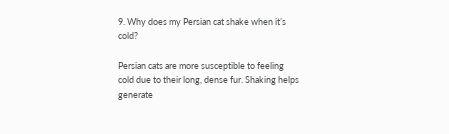9. Why does my Persian cat shake when it’s cold?

Persian cats are more susceptible to feeling cold due to their long, dense fur. Shaking helps generate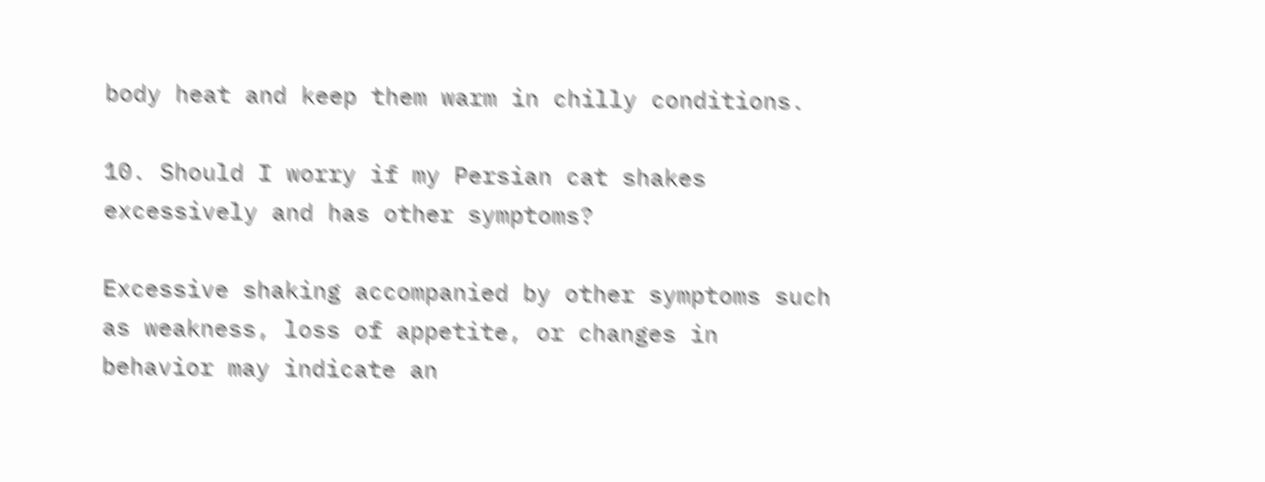body heat and keep them warm in chilly conditions.

10. Should I worry if my Persian cat shakes excessively and has other symptoms?

Excessive shaking accompanied by other symptoms such as weakness, loss of appetite, or changes in behavior may indicate an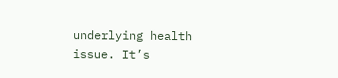underlying health issue. It’s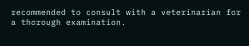recommended to consult with a veterinarian for a thorough examination.